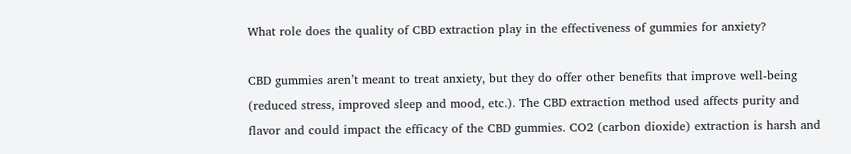What role does the quality of CBD extraction play in the effectiveness of gummies for anxiety?

CBD gummies aren’t meant to treat anxiety, but they do offer other benefits that improve well-being (reduced stress, improved sleep and mood, etc.). The CBD extraction method used affects purity and flavor and could impact the efficacy of the CBD gummies. CO2 (carbon dioxide) extraction is harsh and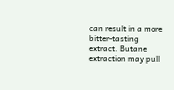can result in a more bitter-tasting extract. Butane extraction may pull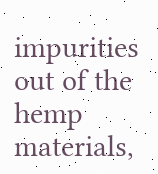impurities out of the hemp materials,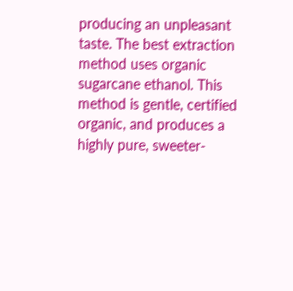producing an unpleasant taste. The best extraction method uses organic sugarcane ethanol. This method is gentle, certified organic, and produces a highly pure, sweeter-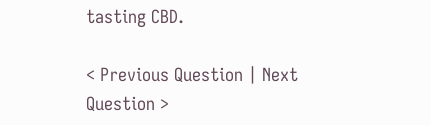tasting CBD.

< Previous Question | Next Question >